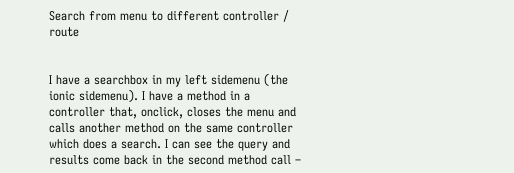Search from menu to different controller / route


I have a searchbox in my left sidemenu (the ionic sidemenu). I have a method in a controller that, onclick, closes the menu and calls another method on the same controller which does a search. I can see the query and results come back in the second method call –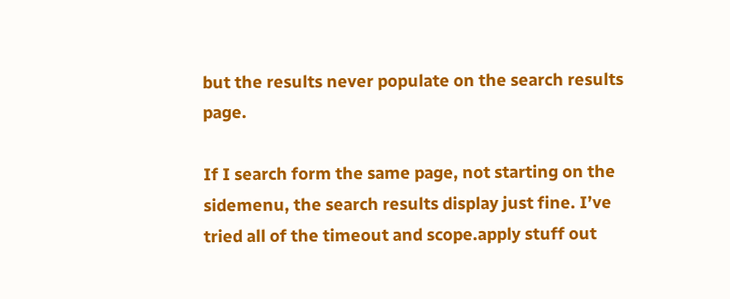but the results never populate on the search results page.

If I search form the same page, not starting on the sidemenu, the search results display just fine. I’ve tried all of the timeout and scope.apply stuff out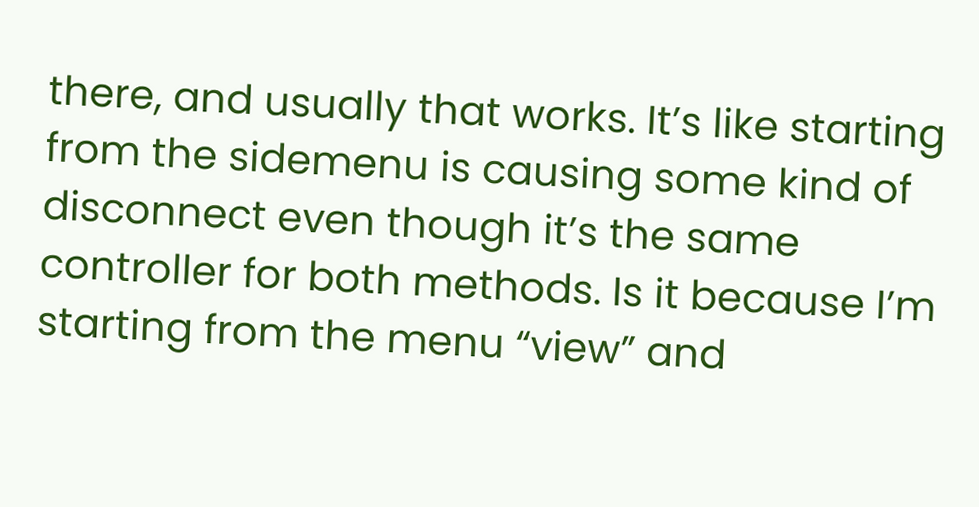there, and usually that works. It’s like starting from the sidemenu is causing some kind of disconnect even though it’s the same controller for both methods. Is it because I’m starting from the menu “view” and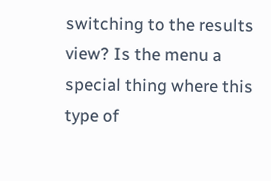switching to the results view? Is the menu a special thing where this type of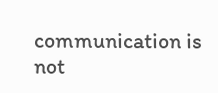communication is not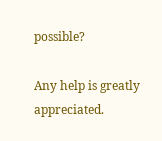possible?

Any help is greatly appreciated.